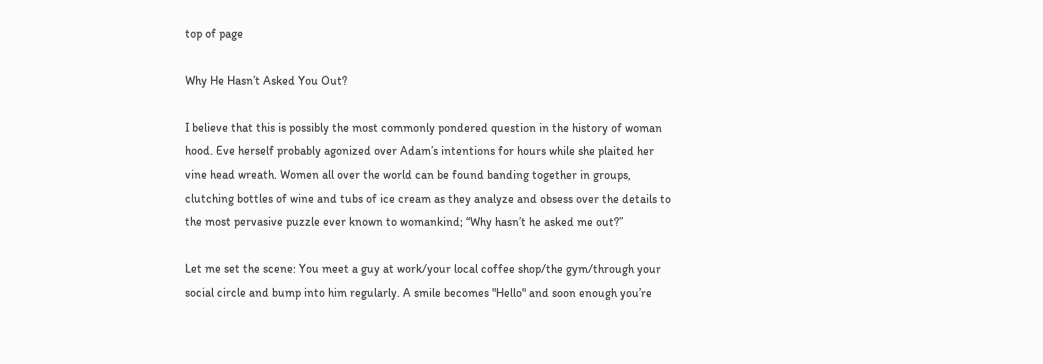top of page

Why He Hasn’t Asked You Out?

I believe that this is possibly the most commonly pondered question in the history of woman hood. Eve herself probably agonized over Adam’s intentions for hours while she plaited her vine head wreath. Women all over the world can be found banding together in groups, clutching bottles of wine and tubs of ice cream as they analyze and obsess over the details to the most pervasive puzzle ever known to womankind; “Why hasn’t he asked me out?”

Let me set the scene: You meet a guy at work/your local coffee shop/the gym/through your social circle and bump into him regularly. A smile becomes "Hello" and soon enough you’re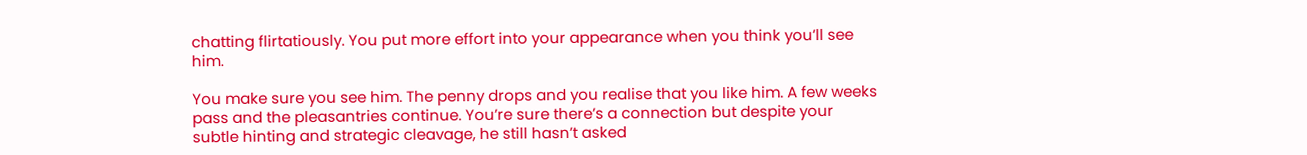chatting flirtatiously. You put more effort into your appearance when you think you’ll see him.

You make sure you see him. The penny drops and you realise that you like him. A few weeks pass and the pleasantries continue. You’re sure there’s a connection but despite your subtle hinting and strategic cleavage, he still hasn’t asked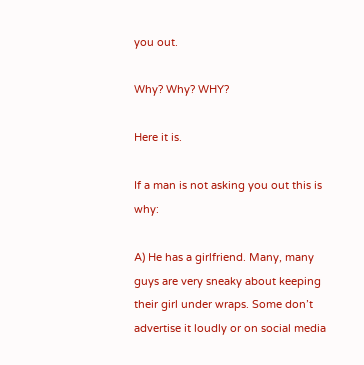you out.

Why? Why? WHY?

Here it is.

If a man is not asking you out this is why:

A) He has a girlfriend. Many, many guys are very sneaky about keeping their girl under wraps. Some don’t advertise it loudly or on social media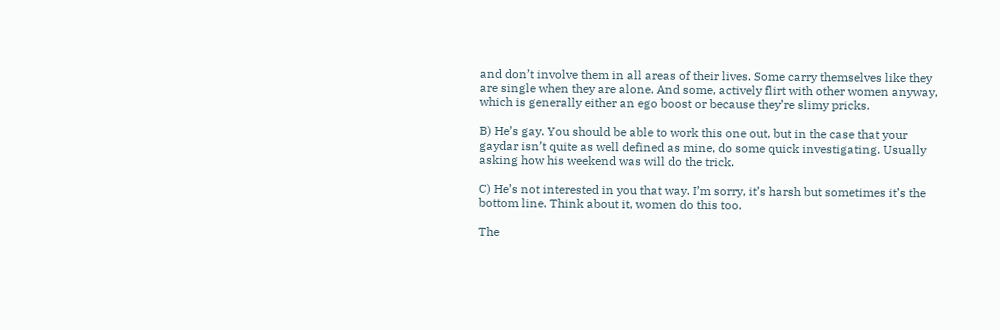and don’t involve them in all areas of their lives. Some carry themselves like they are single when they are alone. And some, actively flirt with other women anyway, which is generally either an ego boost or because they’re slimy pricks.

B) He’s gay. You should be able to work this one out, but in the case that your gaydar isn’t quite as well defined as mine, do some quick investigating. Usually asking how his weekend was will do the trick.

C) He’s not interested in you that way. I’m sorry, it’s harsh but sometimes it’s the bottom line. Think about it, women do this too.

The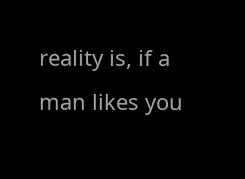reality is, if a man likes you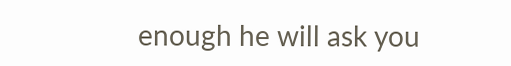enough he will ask you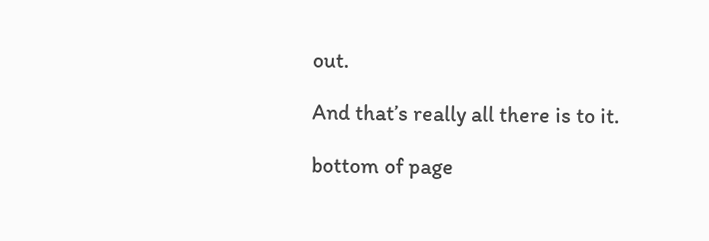out.

And that’s really all there is to it.

bottom of page